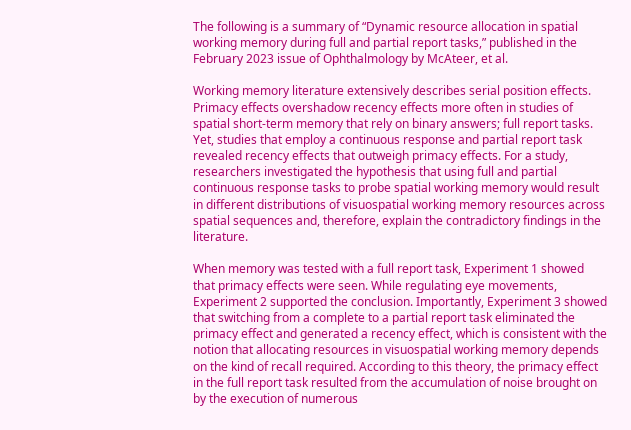The following is a summary of “Dynamic resource allocation in spatial working memory during full and partial report tasks,” published in the February 2023 issue of Ophthalmology by McAteer, et al.

Working memory literature extensively describes serial position effects. Primacy effects overshadow recency effects more often in studies of spatial short-term memory that rely on binary answers; full report tasks. Yet, studies that employ a continuous response and partial report task revealed recency effects that outweigh primacy effects. For a study, researchers investigated the hypothesis that using full and partial continuous response tasks to probe spatial working memory would result in different distributions of visuospatial working memory resources across spatial sequences and, therefore, explain the contradictory findings in the literature.

When memory was tested with a full report task, Experiment 1 showed that primacy effects were seen. While regulating eye movements, Experiment 2 supported the conclusion. Importantly, Experiment 3 showed that switching from a complete to a partial report task eliminated the primacy effect and generated a recency effect, which is consistent with the notion that allocating resources in visuospatial working memory depends on the kind of recall required. According to this theory, the primacy effect in the full report task resulted from the accumulation of noise brought on by the execution of numerous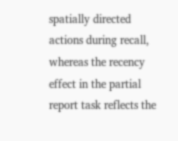spatially directed actions during recall, whereas the recency effect in the partial report task reflects the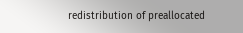redistribution of preallocated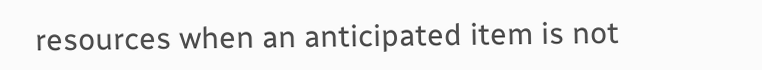resources when an anticipated item is not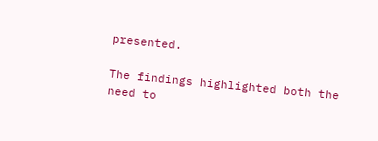presented.

The findings highlighted both the need to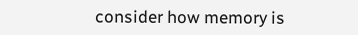consider how memory is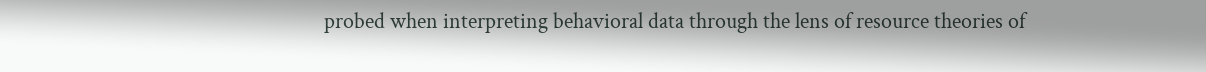probed when interpreting behavioral data through the lens of resource theories of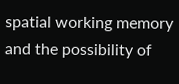spatial working memory and the possibility of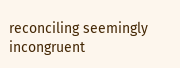reconciling seemingly incongruent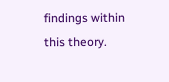findings within this theory.